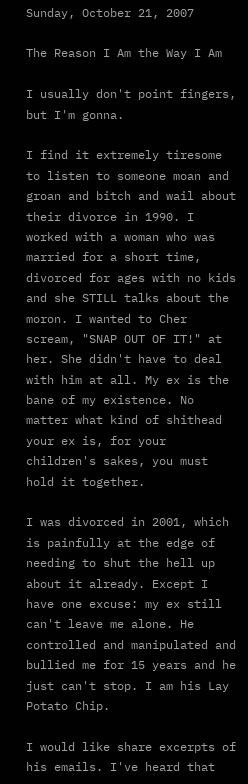Sunday, October 21, 2007

The Reason I Am the Way I Am

I usually don't point fingers, but I'm gonna.

I find it extremely tiresome to listen to someone moan and groan and bitch and wail about their divorce in 1990. I worked with a woman who was married for a short time, divorced for ages with no kids and she STILL talks about the moron. I wanted to Cher scream, "SNAP OUT OF IT!" at her. She didn't have to deal with him at all. My ex is the bane of my existence. No matter what kind of shithead your ex is, for your children's sakes, you must hold it together.

I was divorced in 2001, which is painfully at the edge of needing to shut the hell up about it already. Except I have one excuse: my ex still can't leave me alone. He controlled and manipulated and bullied me for 15 years and he just can't stop. I am his Lay Potato Chip.

I would like share excerpts of his emails. I've heard that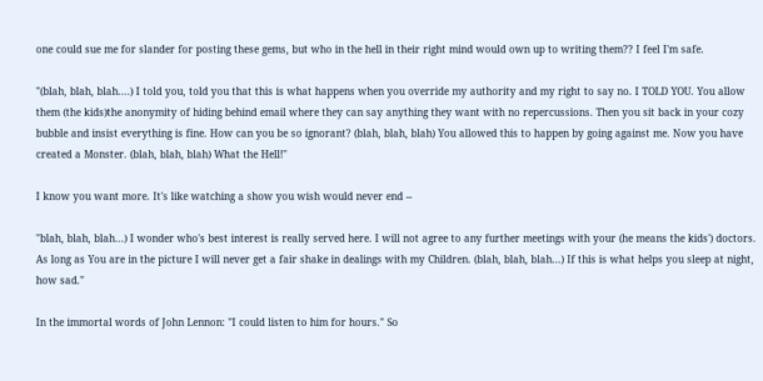one could sue me for slander for posting these gems, but who in the hell in their right mind would own up to writing them?? I feel I'm safe.

"(blah, blah, blah....) I told you, told you that this is what happens when you override my authority and my right to say no. I TOLD YOU. You allow them (the kids)the anonymity of hiding behind email where they can say anything they want with no repercussions. Then you sit back in your cozy bubble and insist everything is fine. How can you be so ignorant? (blah, blah, blah) You allowed this to happen by going against me. Now you have created a Monster. (blah, blah, blah) What the Hell!"

I know you want more. It's like watching a show you wish would never end --

"blah, blah, blah...) I wonder who's best interest is really served here. I will not agree to any further meetings with your (he means the kids') doctors. As long as You are in the picture I will never get a fair shake in dealings with my Children. (blah, blah, blah...) If this is what helps you sleep at night, how sad."

In the immortal words of John Lennon: "I could listen to him for hours." So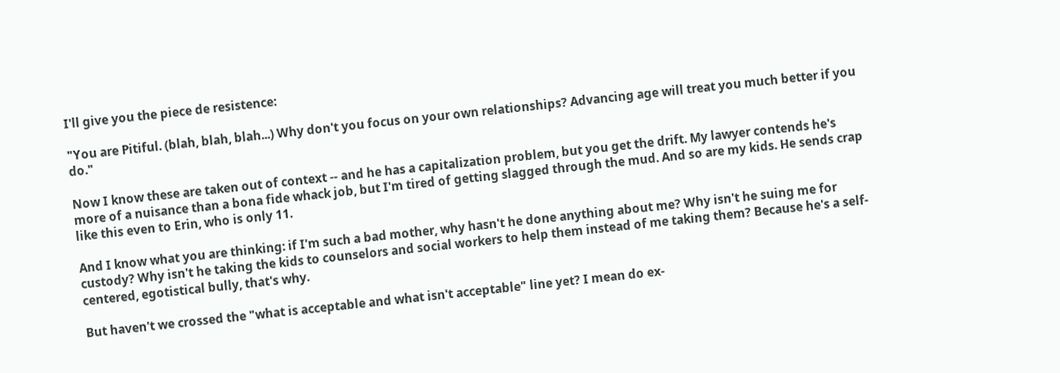I'll give you the piece de resistence:

"You are Pitiful. (blah, blah, blah...) Why don't you focus on your own relationships? Advancing age will treat you much better if you do."

Now I know these are taken out of context -- and he has a capitalization problem, but you get the drift. My lawyer contends he's more of a nuisance than a bona fide whack job, but I'm tired of getting slagged through the mud. And so are my kids. He sends crap like this even to Erin, who is only 11.

And I know what you are thinking: if I'm such a bad mother, why hasn't he done anything about me? Why isn't he suing me for custody? Why isn't he taking the kids to counselors and social workers to help them instead of me taking them? Because he's a self-centered, egotistical bully, that's why.

But haven't we crossed the "what is acceptable and what isn't acceptable" line yet? I mean do ex-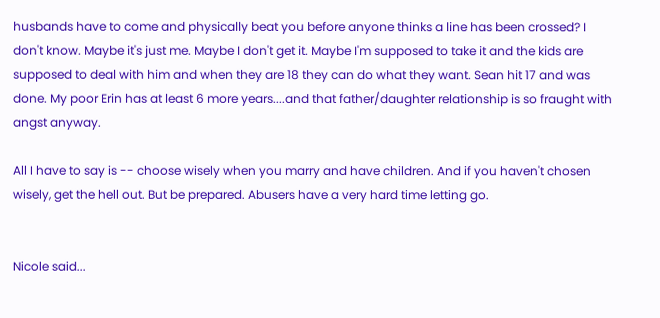husbands have to come and physically beat you before anyone thinks a line has been crossed? I don't know. Maybe it's just me. Maybe I don't get it. Maybe I'm supposed to take it and the kids are supposed to deal with him and when they are 18 they can do what they want. Sean hit 17 and was done. My poor Erin has at least 6 more years....and that father/daughter relationship is so fraught with angst anyway.

All I have to say is -- choose wisely when you marry and have children. And if you haven't chosen wisely, get the hell out. But be prepared. Abusers have a very hard time letting go.


Nicole said...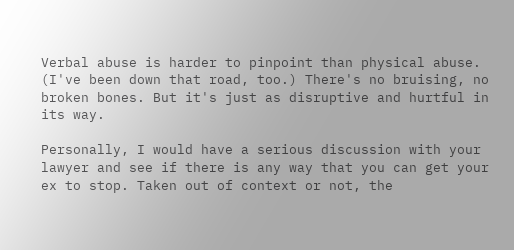Verbal abuse is harder to pinpoint than physical abuse. (I've been down that road, too.) There's no bruising, no broken bones. But it's just as disruptive and hurtful in its way.

Personally, I would have a serious discussion with your lawyer and see if there is any way that you can get your ex to stop. Taken out of context or not, the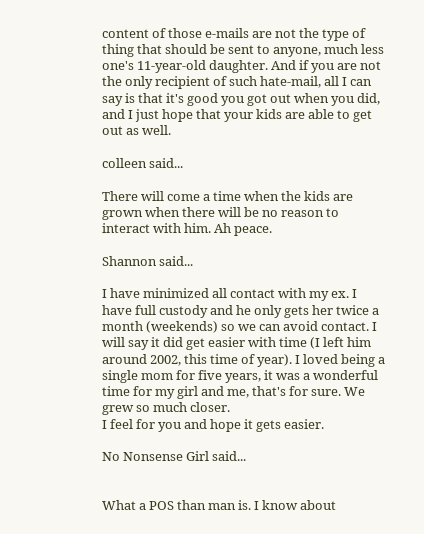content of those e-mails are not the type of thing that should be sent to anyone, much less one's 11-year-old daughter. And if you are not the only recipient of such hate-mail, all I can say is that it's good you got out when you did, and I just hope that your kids are able to get out as well.

colleen said...

There will come a time when the kids are grown when there will be no reason to interact with him. Ah peace.

Shannon said...

I have minimized all contact with my ex. I have full custody and he only gets her twice a month (weekends) so we can avoid contact. I will say it did get easier with time (I left him around 2002, this time of year). I loved being a single mom for five years, it was a wonderful time for my girl and me, that's for sure. We grew so much closer.
I feel for you and hope it gets easier.

No Nonsense Girl said...


What a POS than man is. I know about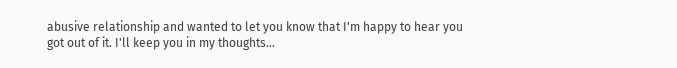abusive relationship and wanted to let you know that I'm happy to hear you got out of it. I'll keep you in my thoughts...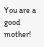You are a good mother!